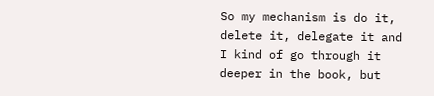So my mechanism is do it, delete it, delegate it and I kind of go through it deeper in the book, but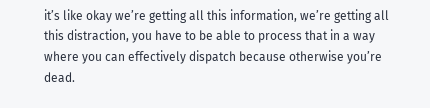it’s like okay we’re getting all this information, we’re getting all this distraction, you have to be able to process that in a way where you can effectively dispatch because otherwise you’re dead.